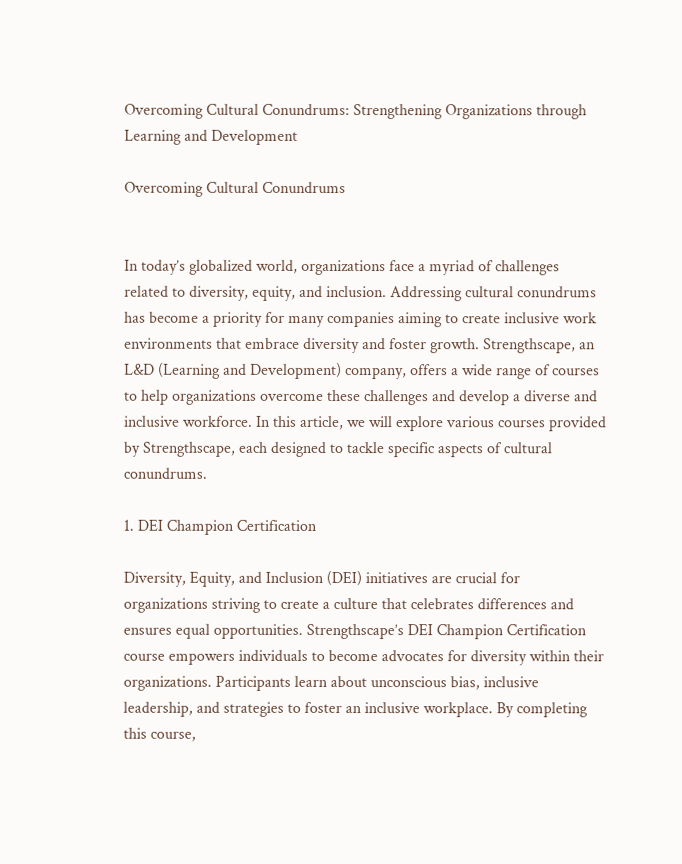Overcoming Cultural Conundrums: Strengthening Organizations through Learning and Development

Overcoming Cultural Conundrums


In today’s globalized world, organizations face a myriad of challenges related to diversity, equity, and inclusion. Addressing cultural conundrums has become a priority for many companies aiming to create inclusive work environments that embrace diversity and foster growth. Strengthscape, an L&D (Learning and Development) company, offers a wide range of courses to help organizations overcome these challenges and develop a diverse and inclusive workforce. In this article, we will explore various courses provided by Strengthscape, each designed to tackle specific aspects of cultural conundrums.

1. DEI Champion Certification

Diversity, Equity, and Inclusion (DEI) initiatives are crucial for organizations striving to create a culture that celebrates differences and ensures equal opportunities. Strengthscape’s DEI Champion Certification course empowers individuals to become advocates for diversity within their organizations. Participants learn about unconscious bias, inclusive leadership, and strategies to foster an inclusive workplace. By completing this course,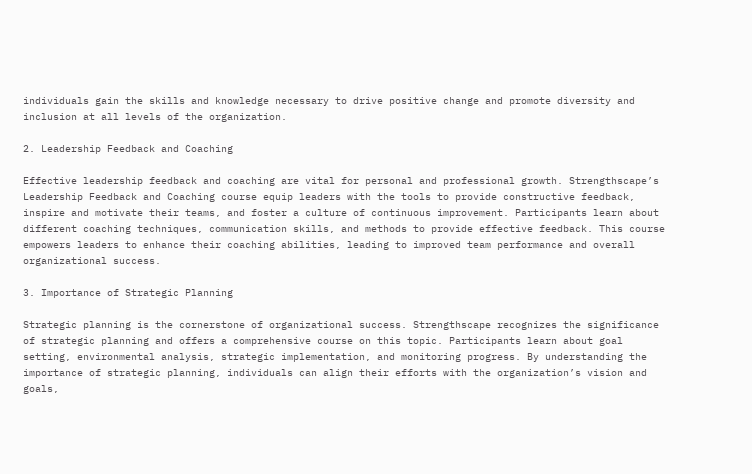individuals gain the skills and knowledge necessary to drive positive change and promote diversity and inclusion at all levels of the organization.

2. Leadership Feedback and Coaching

Effective leadership feedback and coaching are vital for personal and professional growth. Strengthscape’s Leadership Feedback and Coaching course equip leaders with the tools to provide constructive feedback, inspire and motivate their teams, and foster a culture of continuous improvement. Participants learn about different coaching techniques, communication skills, and methods to provide effective feedback. This course empowers leaders to enhance their coaching abilities, leading to improved team performance and overall organizational success.

3. Importance of Strategic Planning

Strategic planning is the cornerstone of organizational success. Strengthscape recognizes the significance of strategic planning and offers a comprehensive course on this topic. Participants learn about goal setting, environmental analysis, strategic implementation, and monitoring progress. By understanding the importance of strategic planning, individuals can align their efforts with the organization’s vision and goals,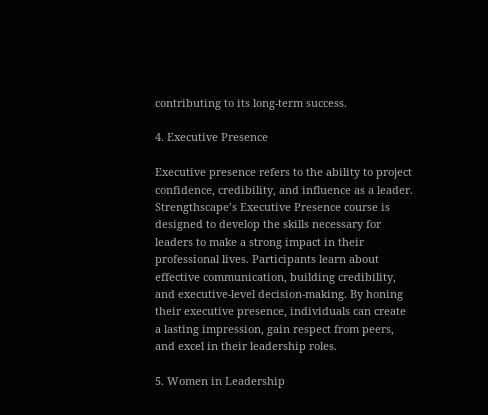contributing to its long-term success.

4. Executive Presence

Executive presence refers to the ability to project confidence, credibility, and influence as a leader. Strengthscape’s Executive Presence course is designed to develop the skills necessary for leaders to make a strong impact in their professional lives. Participants learn about effective communication, building credibility, and executive-level decision-making. By honing their executive presence, individuals can create a lasting impression, gain respect from peers, and excel in their leadership roles.

5. Women in Leadership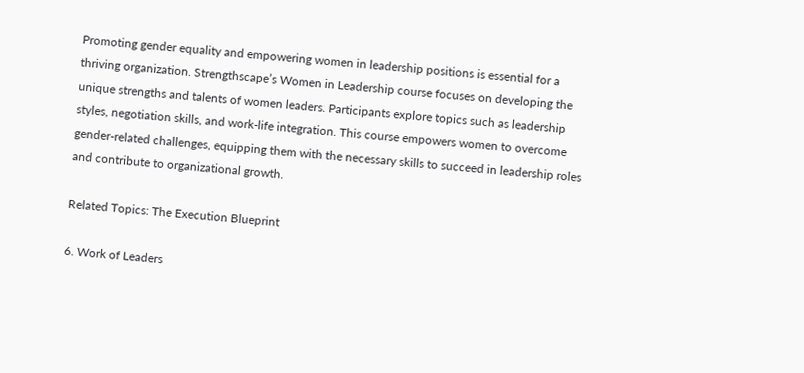Promoting gender equality and empowering women in leadership positions is essential for a thriving organization. Strengthscape’s Women in Leadership course focuses on developing the unique strengths and talents of women leaders. Participants explore topics such as leadership styles, negotiation skills, and work-life integration. This course empowers women to overcome gender-related challenges, equipping them with the necessary skills to succeed in leadership roles and contribute to organizational growth.

Related Topics: The Execution Blueprint

6. Work of Leaders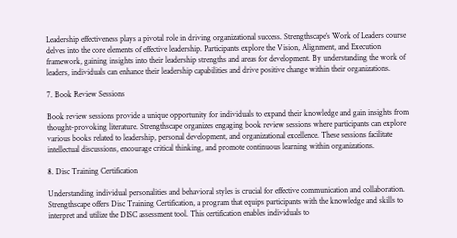Leadership effectiveness plays a pivotal role in driving organizational success. Strengthscape’s Work of Leaders course delves into the core elements of effective leadership. Participants explore the Vision, Alignment, and Execution framework, gaining insights into their leadership strengths and areas for development. By understanding the work of leaders, individuals can enhance their leadership capabilities and drive positive change within their organizations.

7. Book Review Sessions

Book review sessions provide a unique opportunity for individuals to expand their knowledge and gain insights from thought-provoking literature. Strengthscape organizes engaging book review sessions where participants can explore various books related to leadership, personal development, and organizational excellence. These sessions facilitate intellectual discussions, encourage critical thinking, and promote continuous learning within organizations.

8. Disc Training Certification

Understanding individual personalities and behavioral styles is crucial for effective communication and collaboration. Strengthscape offers Disc Training Certification, a program that equips participants with the knowledge and skills to interpret and utilize the DISC assessment tool. This certification enables individuals to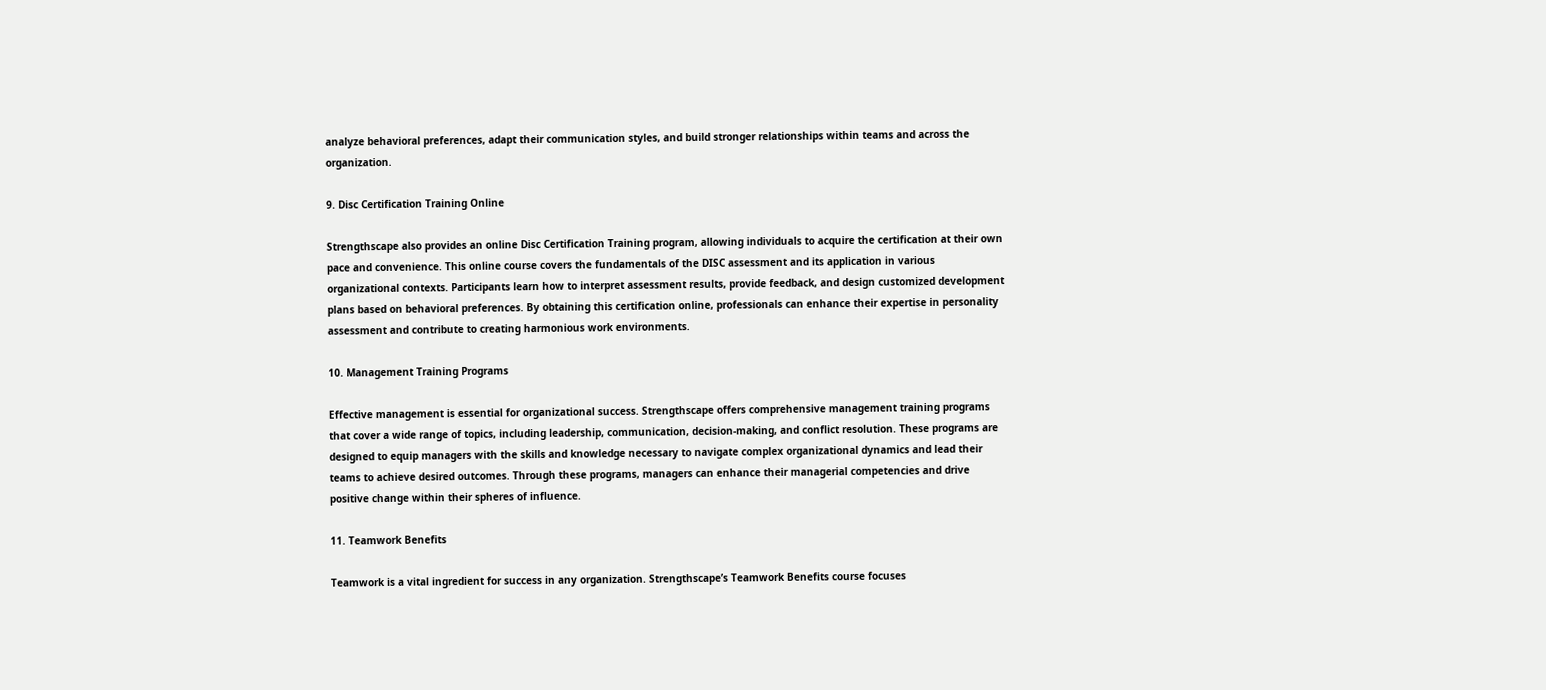analyze behavioral preferences, adapt their communication styles, and build stronger relationships within teams and across the organization.

9. Disc Certification Training Online

Strengthscape also provides an online Disc Certification Training program, allowing individuals to acquire the certification at their own pace and convenience. This online course covers the fundamentals of the DISC assessment and its application in various organizational contexts. Participants learn how to interpret assessment results, provide feedback, and design customized development plans based on behavioral preferences. By obtaining this certification online, professionals can enhance their expertise in personality assessment and contribute to creating harmonious work environments.

10. Management Training Programs

Effective management is essential for organizational success. Strengthscape offers comprehensive management training programs that cover a wide range of topics, including leadership, communication, decision-making, and conflict resolution. These programs are designed to equip managers with the skills and knowledge necessary to navigate complex organizational dynamics and lead their teams to achieve desired outcomes. Through these programs, managers can enhance their managerial competencies and drive positive change within their spheres of influence.

11. Teamwork Benefits

Teamwork is a vital ingredient for success in any organization. Strengthscape’s Teamwork Benefits course focuses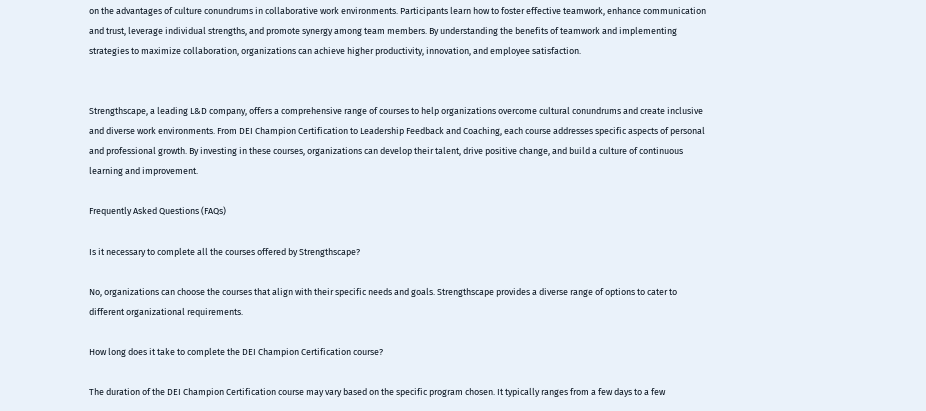on the advantages of culture conundrums in collaborative work environments. Participants learn how to foster effective teamwork, enhance communication and trust, leverage individual strengths, and promote synergy among team members. By understanding the benefits of teamwork and implementing strategies to maximize collaboration, organizations can achieve higher productivity, innovation, and employee satisfaction.


Strengthscape, a leading L&D company, offers a comprehensive range of courses to help organizations overcome cultural conundrums and create inclusive and diverse work environments. From DEI Champion Certification to Leadership Feedback and Coaching, each course addresses specific aspects of personal and professional growth. By investing in these courses, organizations can develop their talent, drive positive change, and build a culture of continuous learning and improvement.

Frequently Asked Questions (FAQs)

Is it necessary to complete all the courses offered by Strengthscape?

No, organizations can choose the courses that align with their specific needs and goals. Strengthscape provides a diverse range of options to cater to different organizational requirements.

How long does it take to complete the DEI Champion Certification course?

The duration of the DEI Champion Certification course may vary based on the specific program chosen. It typically ranges from a few days to a few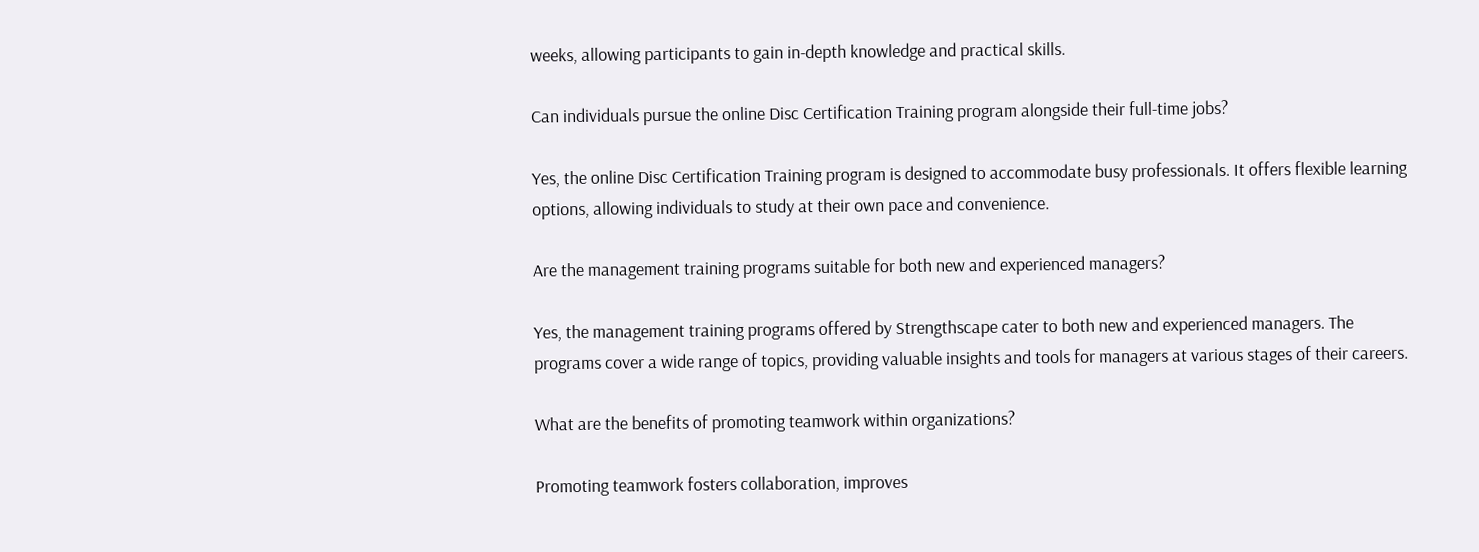weeks, allowing participants to gain in-depth knowledge and practical skills.

Can individuals pursue the online Disc Certification Training program alongside their full-time jobs?

Yes, the online Disc Certification Training program is designed to accommodate busy professionals. It offers flexible learning options, allowing individuals to study at their own pace and convenience.

Are the management training programs suitable for both new and experienced managers?

Yes, the management training programs offered by Strengthscape cater to both new and experienced managers. The programs cover a wide range of topics, providing valuable insights and tools for managers at various stages of their careers.

What are the benefits of promoting teamwork within organizations?

Promoting teamwork fosters collaboration, improves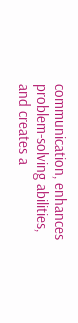communication, enhances problem-solving abilities, and creates a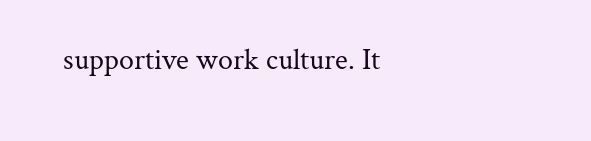supportive work culture. It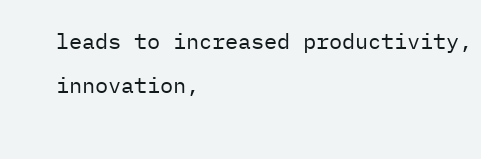leads to increased productivity, innovation,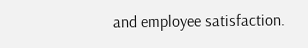and employee satisfaction.